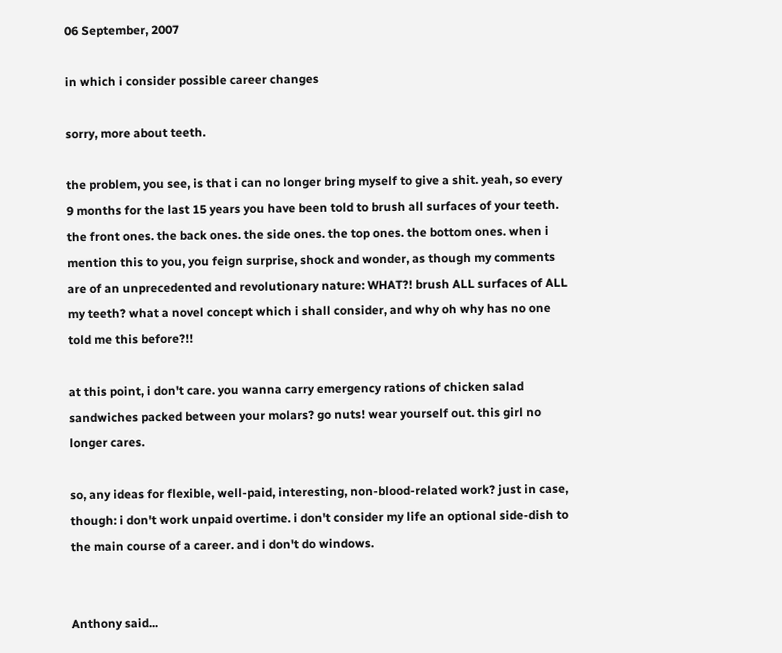06 September, 2007

in which i consider possible career changes

sorry, more about teeth.

the problem, you see, is that i can no longer bring myself to give a shit. yeah, so every 9 months for the last 15 years you have been told to brush all surfaces of your teeth. the front ones. the back ones. the side ones. the top ones. the bottom ones. when i mention this to you, you feign surprise, shock and wonder, as though my comments are of an unprecedented and revolutionary nature: WHAT?! brush ALL surfaces of ALL my teeth? what a novel concept which i shall consider, and why oh why has no one told me this before?!!

at this point, i don't care. you wanna carry emergency rations of chicken salad sandwiches packed between your molars? go nuts! wear yourself out. this girl no longer cares.

so, any ideas for flexible, well-paid, interesting, non-blood-related work? just in case, though: i don't work unpaid overtime. i don't consider my life an optional side-dish to the main course of a career. and i don't do windows.


Anthony said...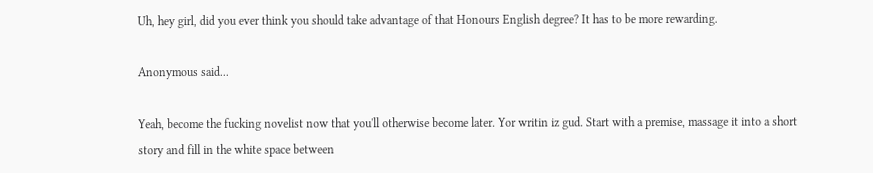Uh, hey girl, did you ever think you should take advantage of that Honours English degree? It has to be more rewarding.

Anonymous said...

Yeah, become the fucking novelist now that you'll otherwise become later. Yor writin iz gud. Start with a premise, massage it into a short story and fill in the white space between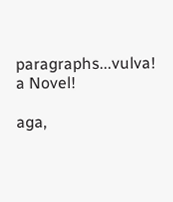paragraphs...vulva! a Novel!

aga,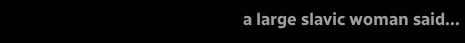a large slavic woman said...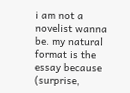i am not a novelist wanna be. my natural format is the essay because (surprise,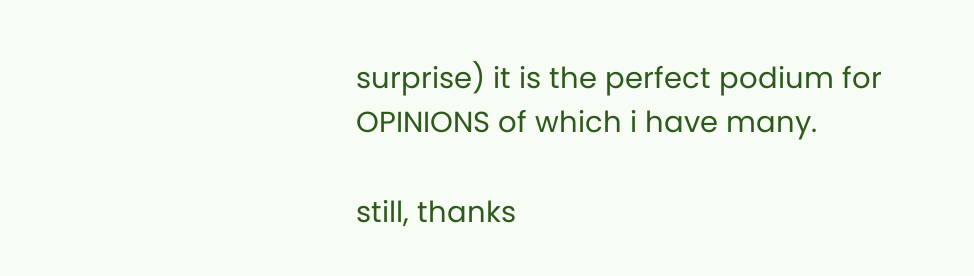surprise) it is the perfect podium for OPINIONS of which i have many.

still, thanks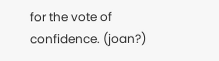for the vote of confidence. (joan?)